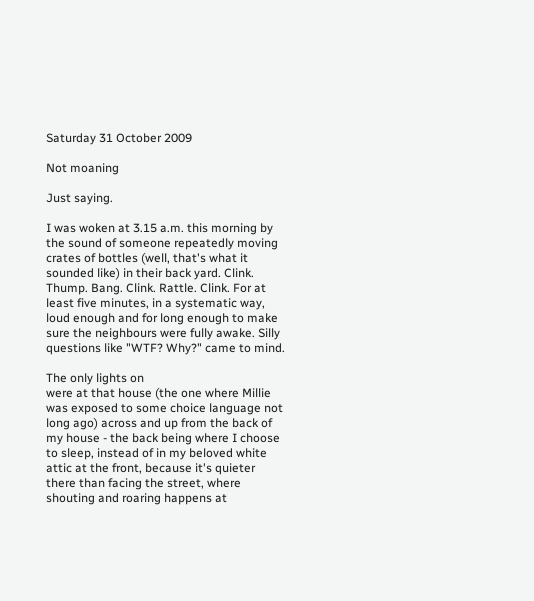Saturday 31 October 2009

Not moaning

Just saying.

I was woken at 3.15 a.m. this morning by the sound of someone repeatedly moving crates of bottles (well, that's what it sounded like) in their back yard. Clink. Thump. Bang. Clink. Rattle. Clink. For at least five minutes, in a systematic way, loud enough and for long enough to make sure the neighbours were fully awake. Silly questions like "WTF? Why?" came to mind.

The only lights on
were at that house (the one where Millie was exposed to some choice language not long ago) across and up from the back of my house - the back being where I choose to sleep, instead of in my beloved white attic at the front, because it's quieter there than facing the street, where shouting and roaring happens at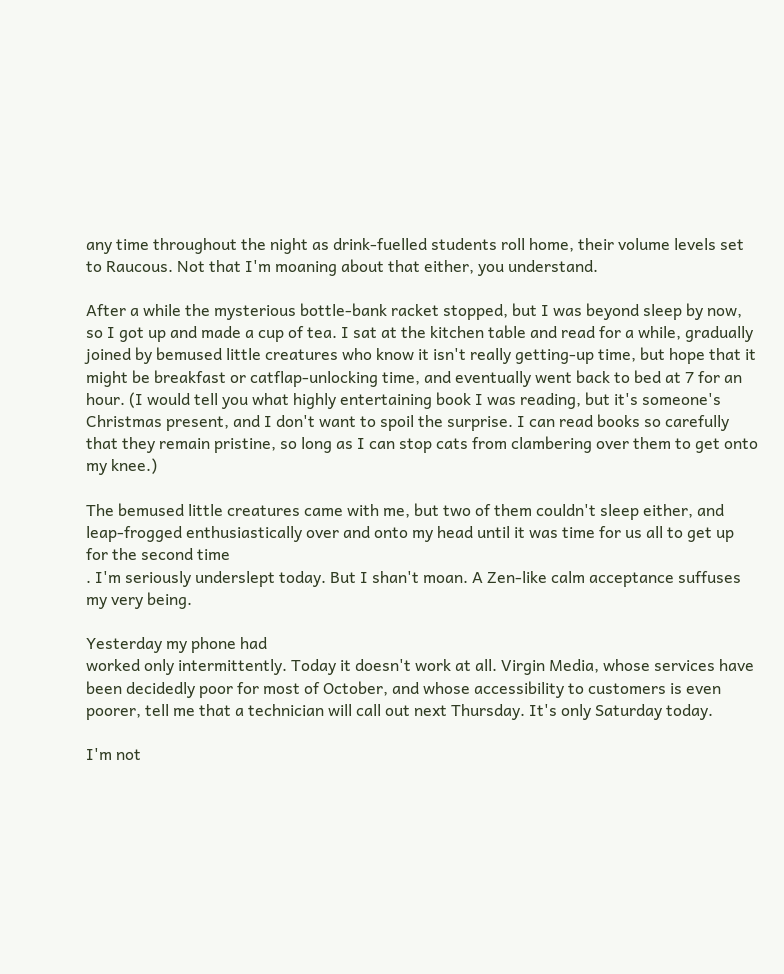any time throughout the night as drink-fuelled students roll home, their volume levels set to Raucous. Not that I'm moaning about that either, you understand.

After a while the mysterious bottle-bank racket stopped, but I was beyond sleep by now, so I got up and made a cup of tea. I sat at the kitchen table and read for a while, gradually joined by bemused little creatures who know it isn't really getting-up time, but hope that it might be breakfast or catflap-unlocking time, and eventually went back to bed at 7 for an hour. (I would tell you what highly entertaining book I was reading, but it's someone's Christmas present, and I don't want to spoil the surprise. I can read books so carefully that they remain pristine, so long as I can stop cats from clambering over them to get onto my knee.)

The bemused little creatures came with me, but two of them couldn't sleep either, and leap-frogged enthusiastically over and onto my head until it was time for us all to get up for the second time
. I'm seriously underslept today. But I shan't moan. A Zen-like calm acceptance suffuses my very being.

Yesterday my phone had
worked only intermittently. Today it doesn't work at all. Virgin Media, whose services have been decidedly poor for most of October, and whose accessibility to customers is even poorer, tell me that a technician will call out next Thursday. It's only Saturday today.

I'm not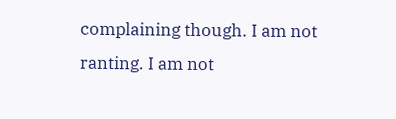complaining though. I am not ranting. I am not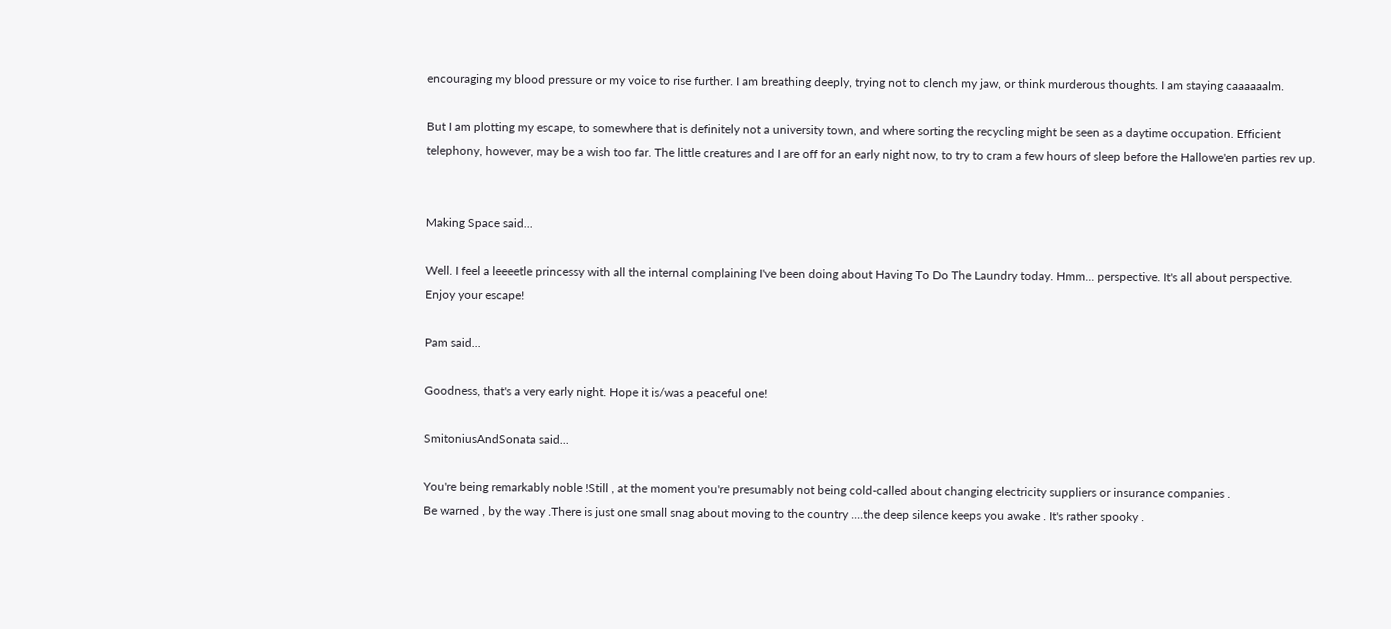encouraging my blood pressure or my voice to rise further. I am breathing deeply, trying not to clench my jaw, or think murderous thoughts. I am staying caaaaaalm.

But I am plotting my escape, to somewhere that is definitely not a university town, and where sorting the recycling might be seen as a daytime occupation. Efficient telephony, however, may be a wish too far. The little creatures and I are off for an early night now, to try to cram a few hours of sleep before the Hallowe'en parties rev up.


Making Space said...

Well. I feel a leeeetle princessy with all the internal complaining I've been doing about Having To Do The Laundry today. Hmm... perspective. It's all about perspective. Enjoy your escape!

Pam said...

Goodness, that's a very early night. Hope it is/was a peaceful one!

SmitoniusAndSonata said...

You're being remarkably noble !Still , at the moment you're presumably not being cold-called about changing electricity suppliers or insurance companies .
Be warned , by the way .There is just one small snag about moving to the country ....the deep silence keeps you awake . It's rather spooky .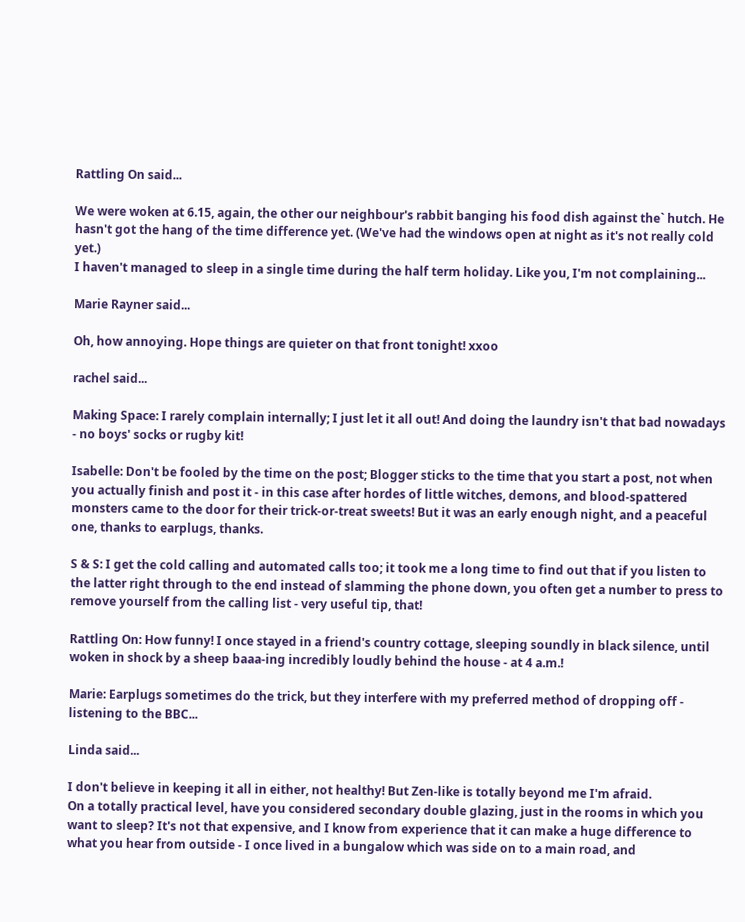Rattling On said...

We were woken at 6.15, again, the other our neighbour's rabbit banging his food dish against the` hutch. He hasn't got the hang of the time difference yet. (We've had the windows open at night as it's not really cold yet.)
I haven't managed to sleep in a single time during the half term holiday. Like you, I'm not complaining...

Marie Rayner said...

Oh, how annoying. Hope things are quieter on that front tonight! xxoo

rachel said...

Making Space: I rarely complain internally; I just let it all out! And doing the laundry isn't that bad nowadays - no boys' socks or rugby kit!

Isabelle: Don't be fooled by the time on the post; Blogger sticks to the time that you start a post, not when you actually finish and post it - in this case after hordes of little witches, demons, and blood-spattered monsters came to the door for their trick-or-treat sweets! But it was an early enough night, and a peaceful one, thanks to earplugs, thanks.

S & S: I get the cold calling and automated calls too; it took me a long time to find out that if you listen to the latter right through to the end instead of slamming the phone down, you often get a number to press to remove yourself from the calling list - very useful tip, that!

Rattling On: How funny! I once stayed in a friend's country cottage, sleeping soundly in black silence, until woken in shock by a sheep baaa-ing incredibly loudly behind the house - at 4 a.m.!

Marie: Earplugs sometimes do the trick, but they interfere with my preferred method of dropping off - listening to the BBC...

Linda said...

I don't believe in keeping it all in either, not healthy! But Zen-like is totally beyond me I'm afraid.
On a totally practical level, have you considered secondary double glazing, just in the rooms in which you want to sleep? It's not that expensive, and I know from experience that it can make a huge difference to what you hear from outside - I once lived in a bungalow which was side on to a main road, and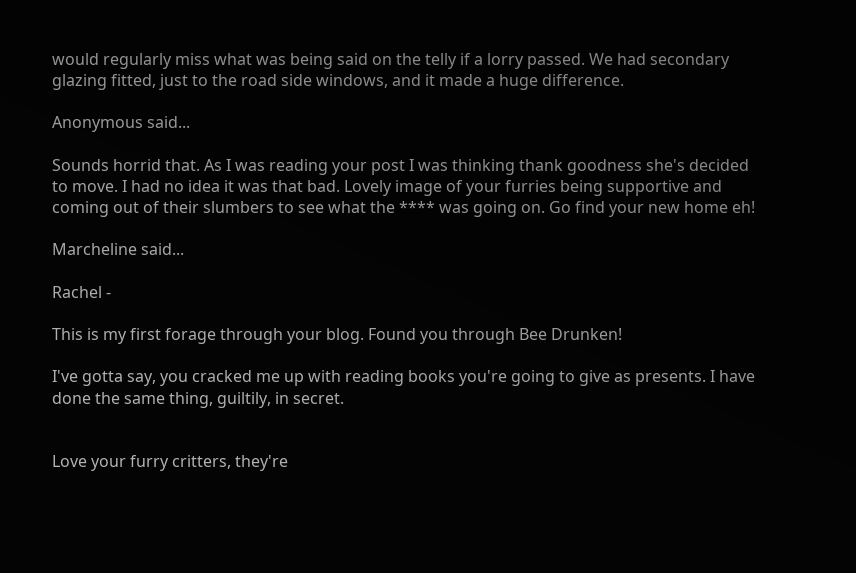would regularly miss what was being said on the telly if a lorry passed. We had secondary glazing fitted, just to the road side windows, and it made a huge difference.

Anonymous said...

Sounds horrid that. As I was reading your post I was thinking thank goodness she's decided to move. I had no idea it was that bad. Lovely image of your furries being supportive and coming out of their slumbers to see what the **** was going on. Go find your new home eh!

Marcheline said...

Rachel -

This is my first forage through your blog. Found you through Bee Drunken!

I've gotta say, you cracked me up with reading books you're going to give as presents. I have done the same thing, guiltily, in secret.


Love your furry critters, they're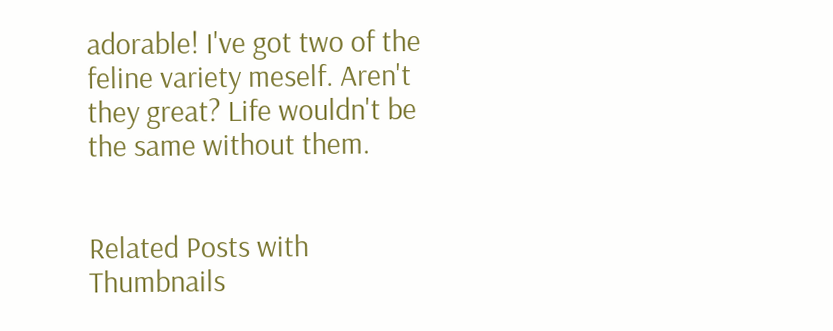adorable! I've got two of the feline variety meself. Aren't they great? Life wouldn't be the same without them.


Related Posts with Thumbnails